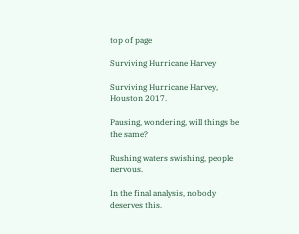top of page

Surviving Hurricane Harvey

Surviving Hurricane Harvey, Houston 2017.

Pausing, wondering, will things be the same?

Rushing waters swishing, people nervous.

In the final analysis, nobody deserves this.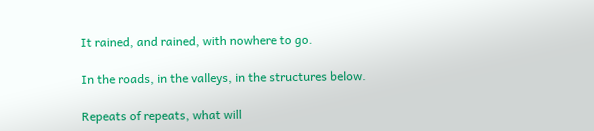It rained, and rained, with nowhere to go.

In the roads, in the valleys, in the structures below.

Repeats of repeats, what will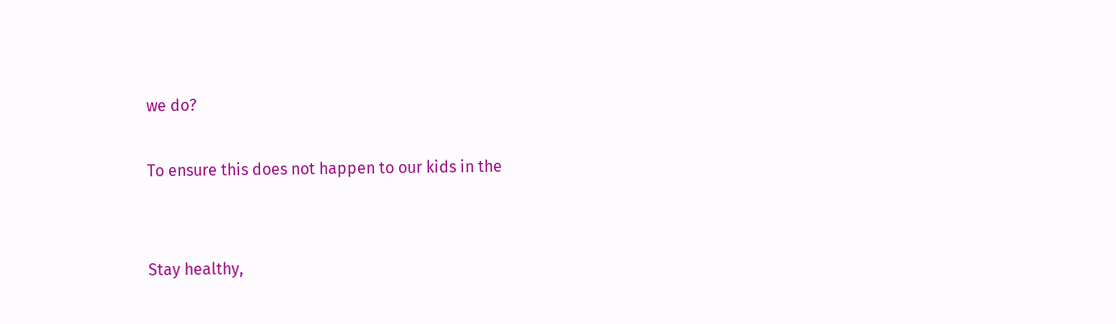we do?

To ensure this does not happen to our kids in the


Stay healthy,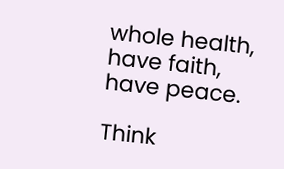whole health, have faith, have peace.

Think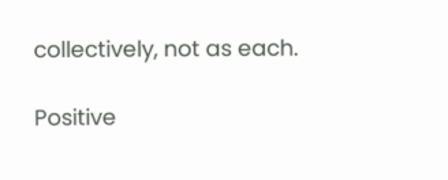collectively, not as each.

Positive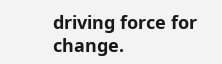driving force for change.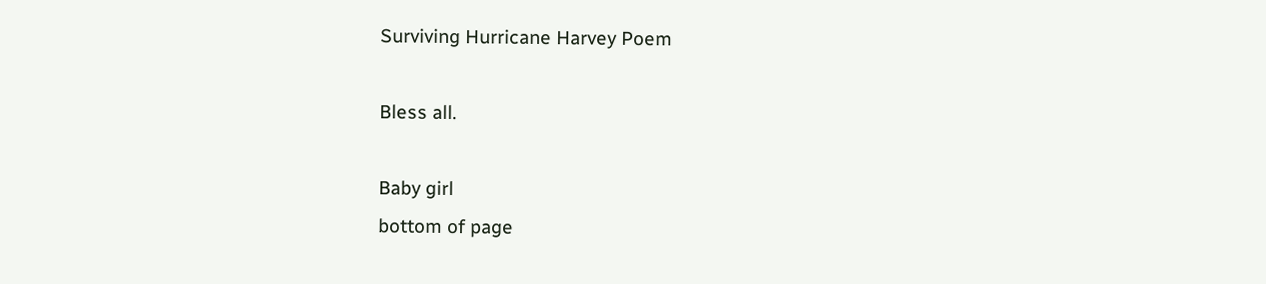Surviving Hurricane Harvey Poem

Bless all.

Baby girl
bottom of page